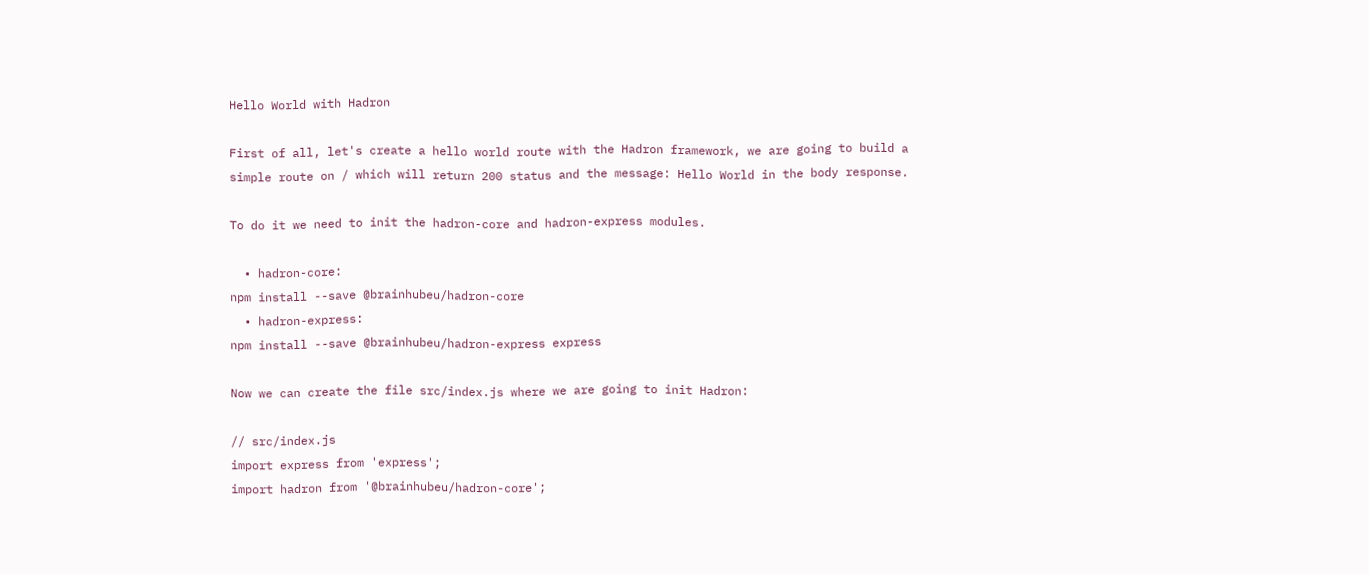Hello World with Hadron

First of all, let's create a hello world route with the Hadron framework, we are going to build a simple route on / which will return 200 status and the message: Hello World in the body response.

To do it we need to init the hadron-core and hadron-express modules.

  • hadron-core:
npm install --save @brainhubeu/hadron-core
  • hadron-express:
npm install --save @brainhubeu/hadron-express express

Now we can create the file src/index.js where we are going to init Hadron:

// src/index.js
import express from 'express';
import hadron from '@brainhubeu/hadron-core';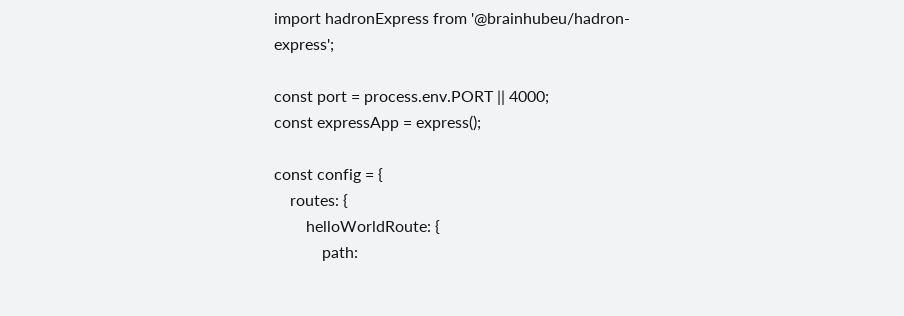import hadronExpress from '@brainhubeu/hadron-express';

const port = process.env.PORT || 4000;
const expressApp = express();

const config = {
    routes: {
        helloWorldRoute: {
            path: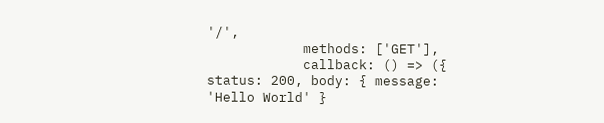'/',
            methods: ['GET'],
            callback: () => ({ status: 200, body: { message: 'Hello World' }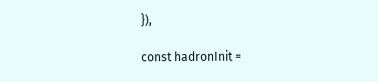}),

const hadronInit =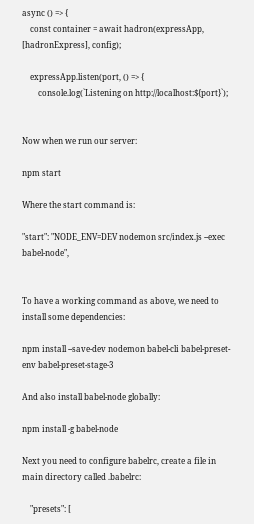async () => {
    const container = await hadron(expressApp, [hadronExpress], config);

    expressApp.listen(port, () => {
        console.log(`Listening on http://localhost:${port}`);


Now when we run our server:

npm start

Where the start command is:

"start": "NODE_ENV=DEV nodemon src/index.js --exec babel-node",


To have a working command as above, we need to install some dependencies:

npm install --save-dev nodemon babel-cli babel-preset-env babel-preset-stage-3

And also install babel-node globally:

npm install -g babel-node

Next you need to configure babelrc, create a file in main directory called .babelrc:

    "presets": [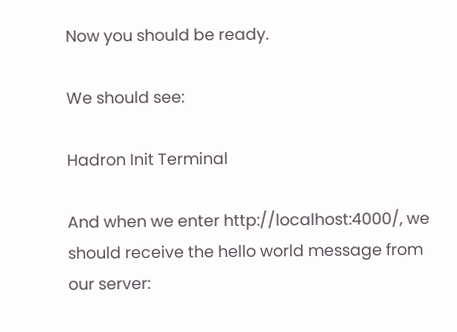Now you should be ready.

We should see:

Hadron Init Terminal

And when we enter http://localhost:4000/, we should receive the hello world message from our server: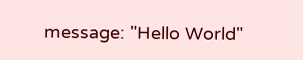message: "Hello World"